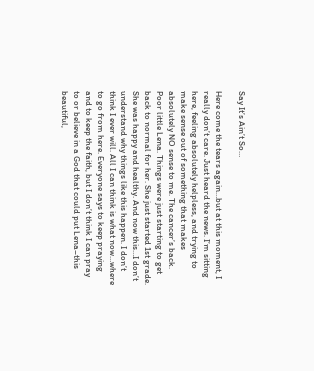Say It’s Ain’t So…

Here come the tears again…but at this moment, I really don’t care. Just heard the news. I’m sitting here, feeling absolutely helpless, and trying to make sense out of something that makes absolutely NO sense to me. The cancer’s back. Poor little Lena. Things were just starting to get back to normal for her. She just started 1st grade. She was happy and healthy. And now this…I don’t understand why things like this happen. I don’t think I ever will. All I can think is what now…where to go from here. Everyone says to keep praying and to keep the faith, but I don’t think I can pray to or believe in a God that could put Lena–this beautiful,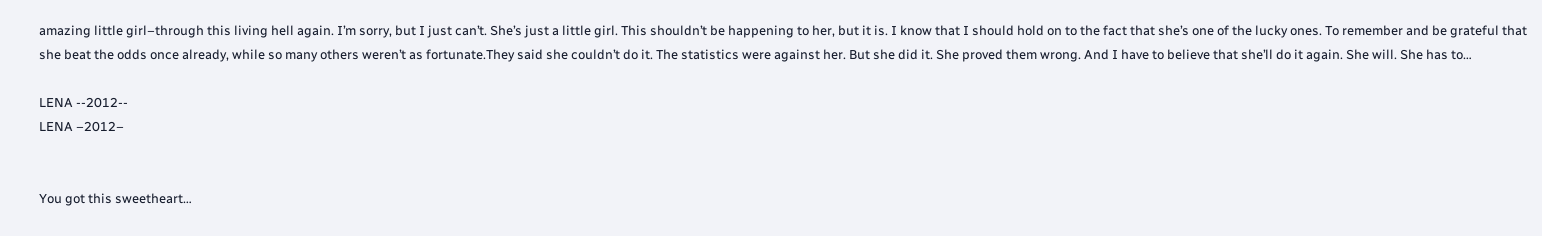amazing little girl–through this living hell again. I’m sorry, but I just can’t. She’s just a little girl. This shouldn’t be happening to her, but it is. I know that I should hold on to the fact that she’s one of the lucky ones. To remember and be grateful that she beat the odds once already, while so many others weren’t as fortunate.They said she couldn’t do it. The statistics were against her. But she did it. She proved them wrong. And I have to believe that she’ll do it again. She will. She has to…

LENA --2012--
LENA –2012–


You got this sweetheart…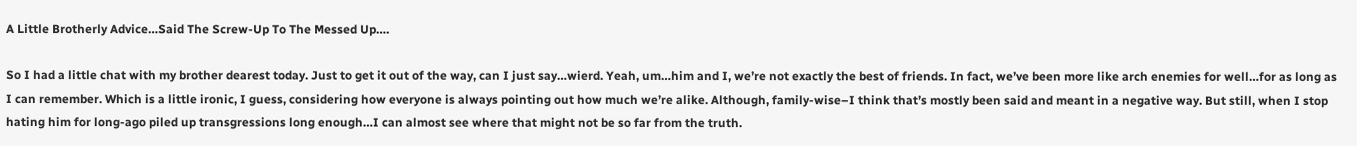A Little Brotherly Advice…Said The Screw-Up To The Messed Up….

So I had a little chat with my brother dearest today. Just to get it out of the way, can I just say…wierd. Yeah, um…him and I, we’re not exactly the best of friends. In fact, we’ve been more like arch enemies for well…for as long as I can remember. Which is a little ironic, I guess, considering how everyone is always pointing out how much we’re alike. Although, family-wise–I think that’s mostly been said and meant in a negative way. But still, when I stop hating him for long-ago piled up transgressions long enough…I can almost see where that might not be so far from the truth.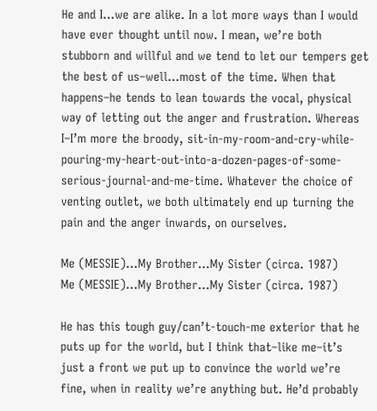He and I…we are alike. In a lot more ways than I would have ever thought until now. I mean, we’re both stubborn and willful and we tend to let our tempers get the best of us–well…most of the time. When that happens–he tends to lean towards the vocal, physical way of letting out the anger and frustration. Whereas I–I’m more the broody, sit-in-my-room-and-cry-while-pouring-my-heart-out-into-a-dozen-pages-of-some-serious-journal-and-me-time. Whatever the choice of venting outlet, we both ultimately end up turning the pain and the anger inwards, on ourselves.

Me (MESSIE)...My Brother...My Sister (circa. 1987)
Me (MESSIE)…My Brother…My Sister (circa. 1987)

He has this tough guy/can’t-touch-me exterior that he puts up for the world, but I think that–like me–it’s just a front we put up to convince the world we’re fine, when in reality we’re anything but. He’d probably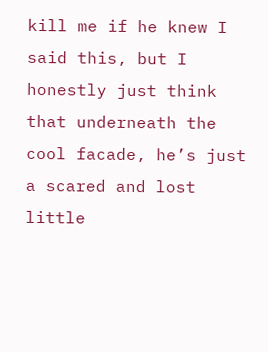kill me if he knew I said this, but I honestly just think that underneath the cool facade, he’s just a scared and lost little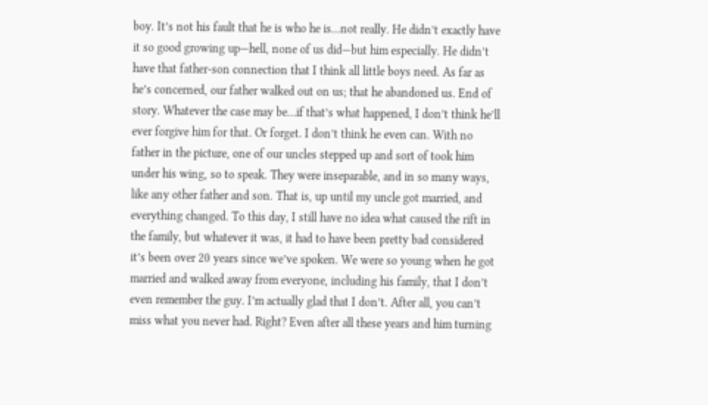boy. It’s not his fault that he is who he is…not really. He didn’t exactly have it so good growing up—hell, none of us did—but him especially. He didn’t have that father-son connection that I think all little boys need. As far as he’s concerned, our father walked out on us; that he abandoned us. End of story. Whatever the case may be…if that’s what happened, I don’t think he’ll ever forgive him for that. Or forget. I don’t think he even can. With no father in the picture, one of our uncles stepped up and sort of took him under his wing, so to speak. They were inseparable, and in so many ways, like any other father and son. That is, up until my uncle got married, and everything changed. To this day, I still have no idea what caused the rift in the family, but whatever it was, it had to have been pretty bad considered it’s been over 20 years since we’ve spoken. We were so young when he got married and walked away from everyone, including his family, that I don’t even remember the guy. I’m actually glad that I don’t. After all, you can’t miss what you never had. Right? Even after all these years and him turning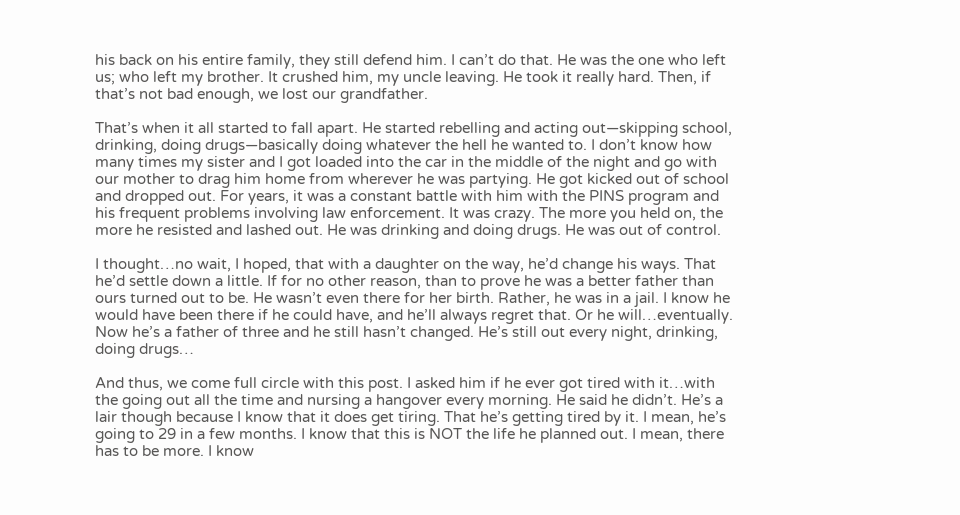his back on his entire family, they still defend him. I can’t do that. He was the one who left us; who left my brother. It crushed him, my uncle leaving. He took it really hard. Then, if that’s not bad enough, we lost our grandfather.

That’s when it all started to fall apart. He started rebelling and acting out—skipping school, drinking, doing drugs—basically doing whatever the hell he wanted to. I don’t know how many times my sister and I got loaded into the car in the middle of the night and go with our mother to drag him home from wherever he was partying. He got kicked out of school and dropped out. For years, it was a constant battle with him with the PINS program and his frequent problems involving law enforcement. It was crazy. The more you held on, the more he resisted and lashed out. He was drinking and doing drugs. He was out of control.

I thought…no wait, I hoped, that with a daughter on the way, he’d change his ways. That he’d settle down a little. If for no other reason, than to prove he was a better father than ours turned out to be. He wasn’t even there for her birth. Rather, he was in a jail. I know he would have been there if he could have, and he’ll always regret that. Or he will…eventually. Now he’s a father of three and he still hasn’t changed. He’s still out every night, drinking, doing drugs…

And thus, we come full circle with this post. I asked him if he ever got tired with it…with the going out all the time and nursing a hangover every morning. He said he didn’t. He’s a lair though because I know that it does get tiring. That he’s getting tired by it. I mean, he’s going to 29 in a few months. I know that this is NOT the life he planned out. I mean, there has to be more. I know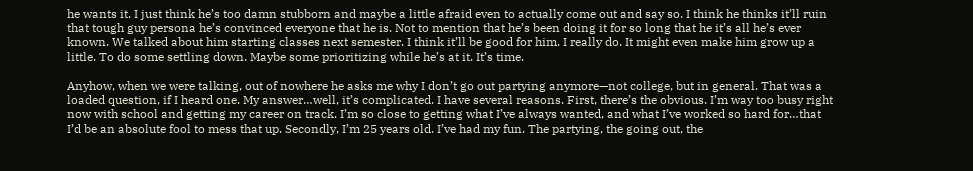he wants it. I just think he’s too damn stubborn and maybe a little afraid even to actually come out and say so. I think he thinks it’ll ruin that tough guy persona he’s convinced everyone that he is. Not to mention that he’s been doing it for so long that he it’s all he’s ever known. We talked about him starting classes next semester. I think it’ll be good for him. I really do. It might even make him grow up a little. To do some settling down. Maybe some prioritizing while he’s at it. It’s time.

Anyhow, when we were talking, out of nowhere he asks me why I don’t go out partying anymore—not college, but in general. That was a loaded question, if I heard one. My answer…well, it’s complicated. I have several reasons. First, there’s the obvious. I’m way too busy right now with school and getting my career on track. I’m so close to getting what I’ve always wanted, and what I’ve worked so hard for…that I’d be an absolute fool to mess that up. Secondly, I’m 25 years old. I’ve had my fun. The partying, the going out, the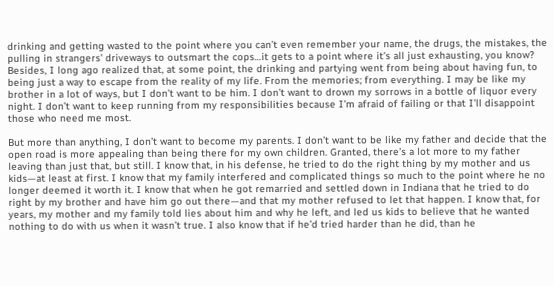drinking and getting wasted to the point where you can’t even remember your name, the drugs, the mistakes, the pulling in strangers’ driveways to outsmart the cops…it gets to a point where it’s all just exhausting, you know? Besides, I long ago realized that, at some point, the drinking and partying went from being about having fun, to being just a way to escape from the reality of my life. From the memories; from everything. I may be like my brother in a lot of ways, but I don’t want to be him. I don’t want to drown my sorrows in a bottle of liquor every night. I don’t want to keep running from my responsibilities because I’m afraid of failing or that I’ll disappoint those who need me most.

But more than anything, I don’t want to become my parents. I don’t want to be like my father and decide that the open road is more appealing than being there for my own children. Granted, there’s a lot more to my father leaving than just that, but still. I know that, in his defense, he tried to do the right thing by my mother and us kids—at least at first. I know that my family interfered and complicated things so much to the point where he no longer deemed it worth it. I know that when he got remarried and settled down in Indiana that he tried to do right by my brother and have him go out there—and that my mother refused to let that happen. I know that, for years, my mother and my family told lies about him and why he left, and led us kids to believe that he wanted nothing to do with us when it wasn’t true. I also know that if he’d tried harder than he did, than he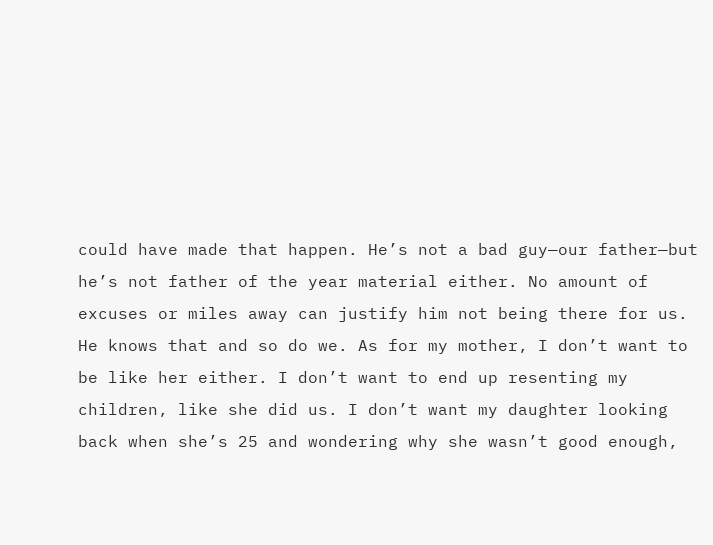could have made that happen. He’s not a bad guy—our father—but he’s not father of the year material either. No amount of excuses or miles away can justify him not being there for us. He knows that and so do we. As for my mother, I don’t want to be like her either. I don’t want to end up resenting my children, like she did us. I don’t want my daughter looking back when she’s 25 and wondering why she wasn’t good enough,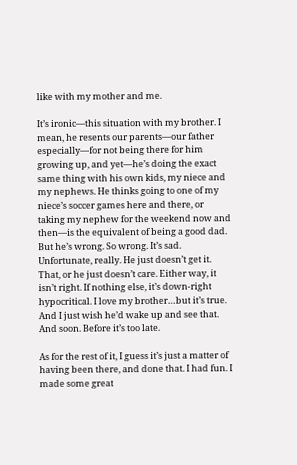like with my mother and me.

It’s ironic—this situation with my brother. I mean, he resents our parents—our father especially—for not being there for him growing up, and yet—he’s doing the exact same thing with his own kids, my niece and my nephews. He thinks going to one of my niece’s soccer games here and there, or taking my nephew for the weekend now and then—is the equivalent of being a good dad. But he’s wrong. So wrong. It’s sad. Unfortunate, really. He just doesn’t get it. That, or he just doesn’t care. Either way, it isn’t right. If nothing else, it’s down-right hypocritical. I love my brother…but it’s true. And I just wish he’d wake up and see that. And soon. Before it’s too late.

As for the rest of it, I guess it’s just a matter of having been there, and done that. I had fun. I made some great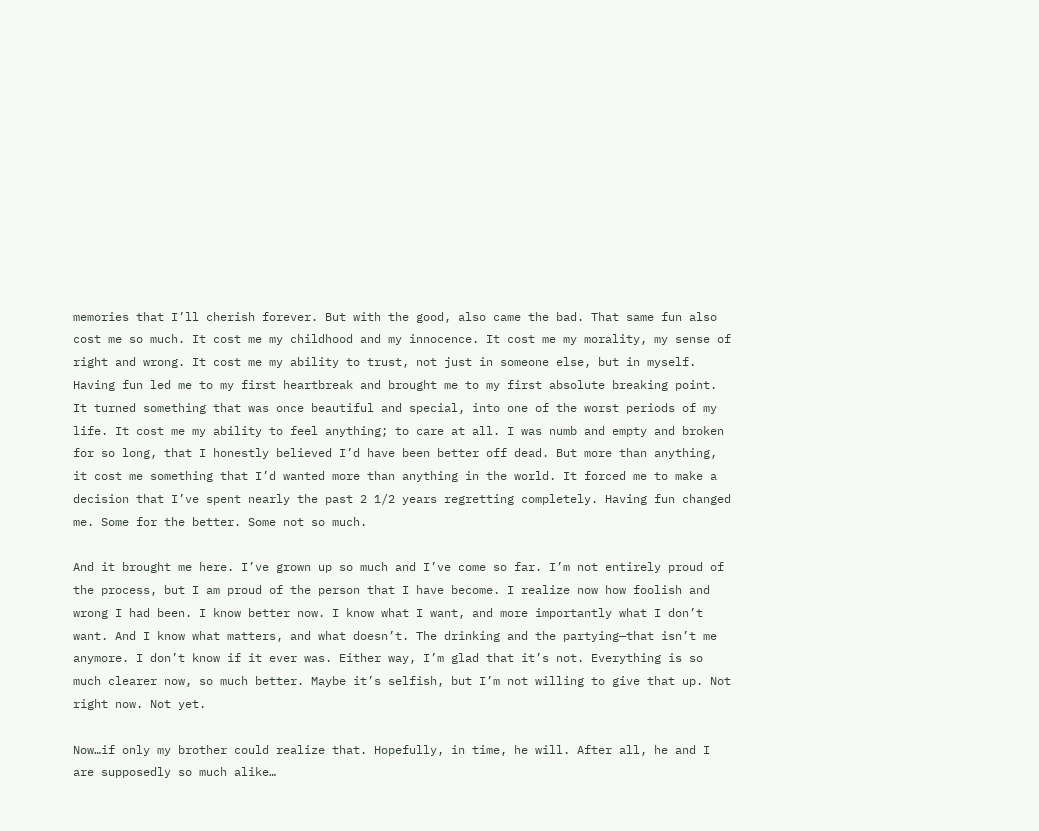memories that I’ll cherish forever. But with the good, also came the bad. That same fun also cost me so much. It cost me my childhood and my innocence. It cost me my morality, my sense of right and wrong. It cost me my ability to trust, not just in someone else, but in myself. Having fun led me to my first heartbreak and brought me to my first absolute breaking point. It turned something that was once beautiful and special, into one of the worst periods of my life. It cost me my ability to feel anything; to care at all. I was numb and empty and broken for so long, that I honestly believed I’d have been better off dead. But more than anything, it cost me something that I’d wanted more than anything in the world. It forced me to make a decision that I’ve spent nearly the past 2 1/2 years regretting completely. Having fun changed me. Some for the better. Some not so much.

And it brought me here. I’ve grown up so much and I’ve come so far. I’m not entirely proud of the process, but I am proud of the person that I have become. I realize now how foolish and wrong I had been. I know better now. I know what I want, and more importantly what I don’t want. And I know what matters, and what doesn’t. The drinking and the partying—that isn’t me anymore. I don’t know if it ever was. Either way, I’m glad that it’s not. Everything is so much clearer now, so much better. Maybe it’s selfish, but I’m not willing to give that up. Not right now. Not yet.

Now…if only my brother could realize that. Hopefully, in time, he will. After all, he and I are supposedly so much alike…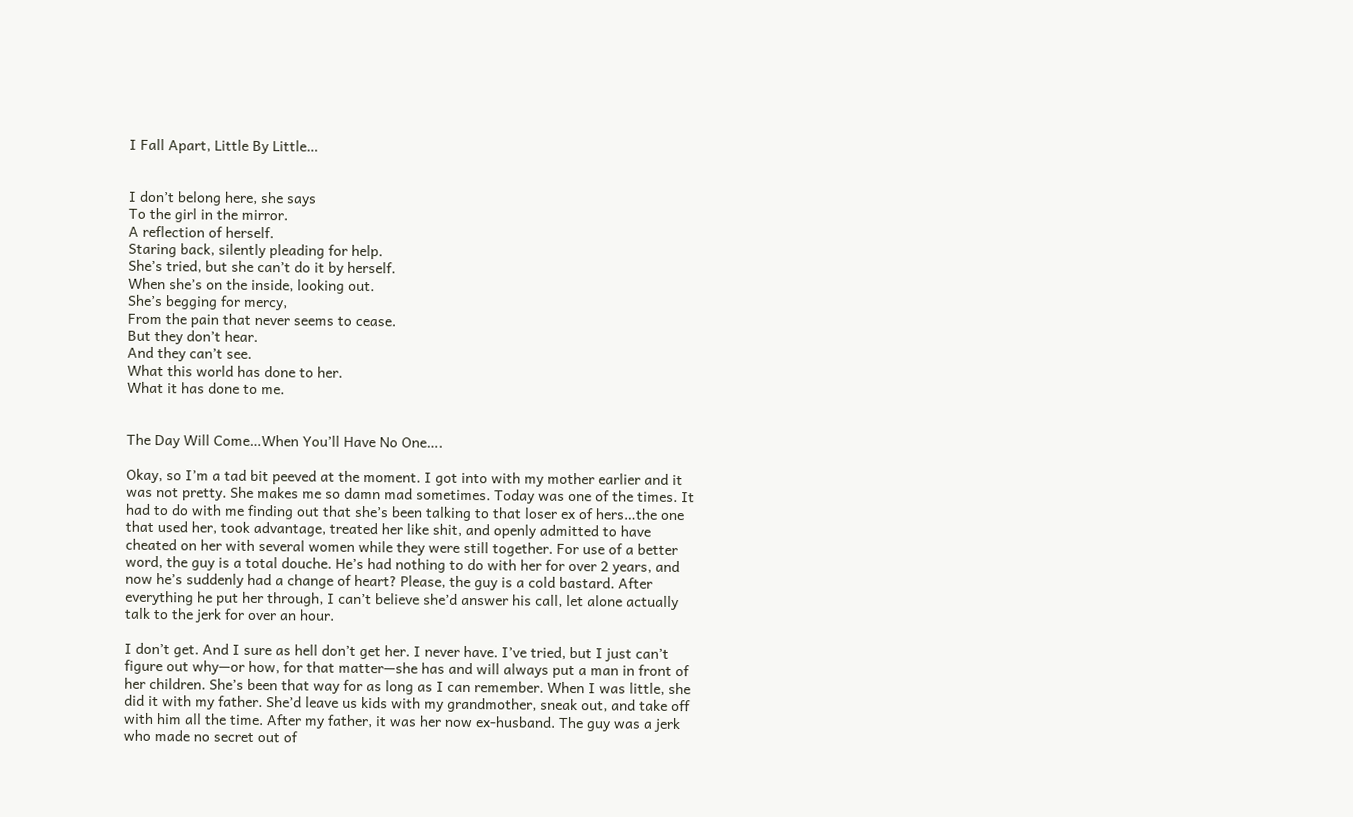I Fall Apart, Little By Little…


I don’t belong here, she says
To the girl in the mirror.
A reflection of herself.
Staring back, silently pleading for help.
She’s tried, but she can’t do it by herself.
When she’s on the inside, looking out.
She’s begging for mercy,
From the pain that never seems to cease.
But they don’t hear.
And they can’t see.
What this world has done to her.
What it has done to me.


The Day Will Come…When You’ll Have No One….

Okay, so I’m a tad bit peeved at the moment. I got into with my mother earlier and it was not pretty. She makes me so damn mad sometimes. Today was one of the times. It had to do with me finding out that she’s been talking to that loser ex of hers…the one that used her, took advantage, treated her like shit, and openly admitted to have cheated on her with several women while they were still together. For use of a better word, the guy is a total douche. He’s had nothing to do with her for over 2 years, and now he’s suddenly had a change of heart? Please, the guy is a cold bastard. After everything he put her through, I can’t believe she’d answer his call, let alone actually talk to the jerk for over an hour.

I don’t get. And I sure as hell don’t get her. I never have. I’ve tried, but I just can’t figure out why—or how, for that matter—she has and will always put a man in front of her children. She’s been that way for as long as I can remember. When I was little, she did it with my father. She’d leave us kids with my grandmother, sneak out, and take off with him all the time. After my father, it was her now ex-husband. The guy was a jerk who made no secret out of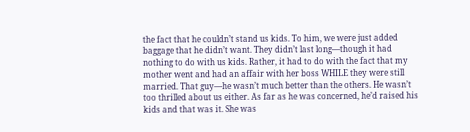the fact that he couldn’t stand us kids. To him, we were just added baggage that he didn’t want. They didn’t last long—though it had nothing to do with us kids. Rather, it had to do with the fact that my mother went and had an affair with her boss WHILE they were still married. That guy—he wasn’t much better than the others. He wasn’t too thrilled about us either. As far as he was concerned, he’d raised his kids and that was it. She was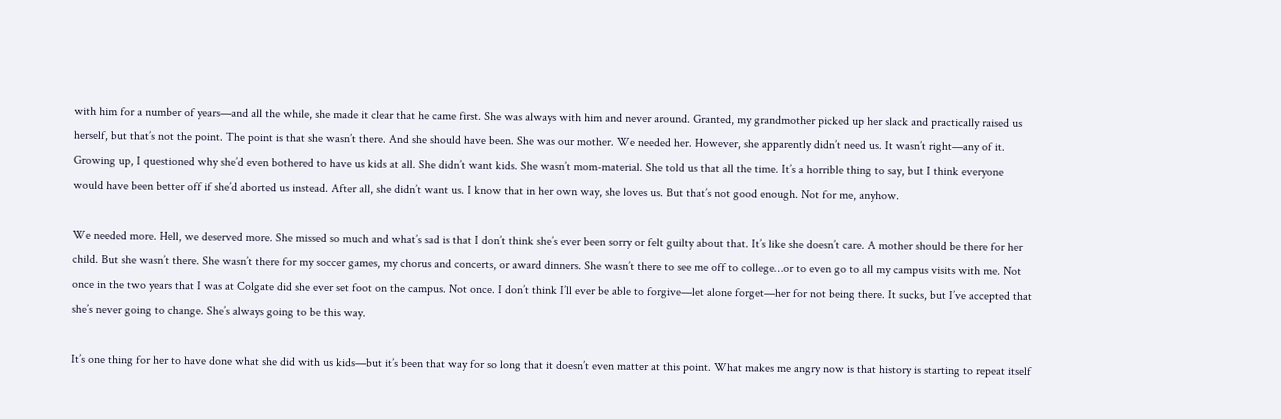with him for a number of years—and all the while, she made it clear that he came first. She was always with him and never around. Granted, my grandmother picked up her slack and practically raised us herself, but that’s not the point. The point is that she wasn’t there. And she should have been. She was our mother. We needed her. However, she apparently didn’t need us. It wasn’t right—any of it. Growing up, I questioned why she’d even bothered to have us kids at all. She didn’t want kids. She wasn’t mom-material. She told us that all the time. It’s a horrible thing to say, but I think everyone would have been better off if she’d aborted us instead. After all, she didn’t want us. I know that in her own way, she loves us. But that’s not good enough. Not for me, anyhow.

We needed more. Hell, we deserved more. She missed so much and what’s sad is that I don’t think she’s ever been sorry or felt guilty about that. It’s like she doesn’t care. A mother should be there for her child. But she wasn’t there. She wasn’t there for my soccer games, my chorus and concerts, or award dinners. She wasn’t there to see me off to college…or to even go to all my campus visits with me. Not once in the two years that I was at Colgate did she ever set foot on the campus. Not once. I don’t think I’ll ever be able to forgive—let alone forget—her for not being there. It sucks, but I’ve accepted that she’s never going to change. She’s always going to be this way.

It’s one thing for her to have done what she did with us kids—but it’s been that way for so long that it doesn’t even matter at this point. What makes me angry now is that history is starting to repeat itself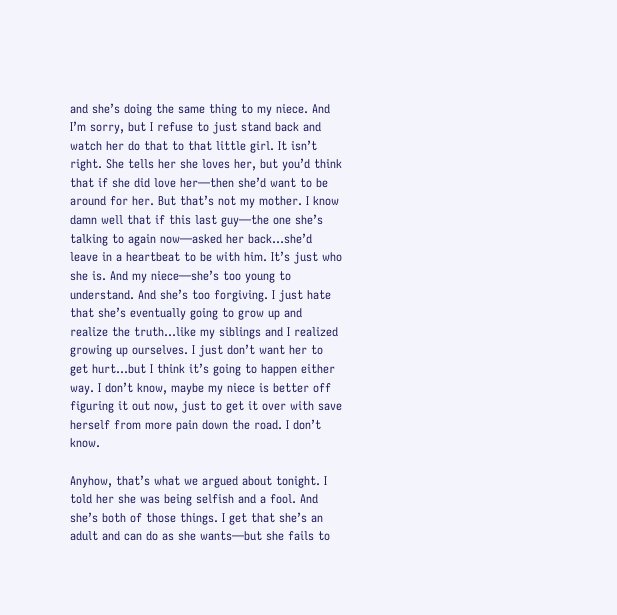and she’s doing the same thing to my niece. And I’m sorry, but I refuse to just stand back and watch her do that to that little girl. It isn’t right. She tells her she loves her, but you’d think that if she did love her—then she’d want to be around for her. But that’s not my mother. I know damn well that if this last guy—the one she’s talking to again now—asked her back…she’d leave in a heartbeat to be with him. It’s just who she is. And my niece—she’s too young to understand. And she’s too forgiving. I just hate that she’s eventually going to grow up and realize the truth…like my siblings and I realized growing up ourselves. I just don’t want her to get hurt…but I think it’s going to happen either way. I don’t know, maybe my niece is better off figuring it out now, just to get it over with save herself from more pain down the road. I don’t know.

Anyhow, that’s what we argued about tonight. I told her she was being selfish and a fool. And she’s both of those things. I get that she’s an adult and can do as she wants—but she fails to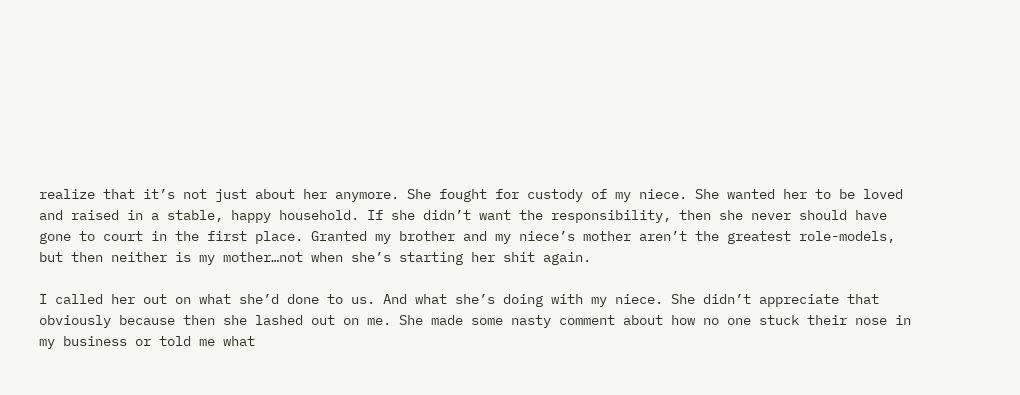realize that it’s not just about her anymore. She fought for custody of my niece. She wanted her to be loved and raised in a stable, happy household. If she didn’t want the responsibility, then she never should have gone to court in the first place. Granted my brother and my niece’s mother aren’t the greatest role-models, but then neither is my mother…not when she’s starting her shit again.

I called her out on what she’d done to us. And what she’s doing with my niece. She didn’t appreciate that obviously because then she lashed out on me. She made some nasty comment about how no one stuck their nose in my business or told me what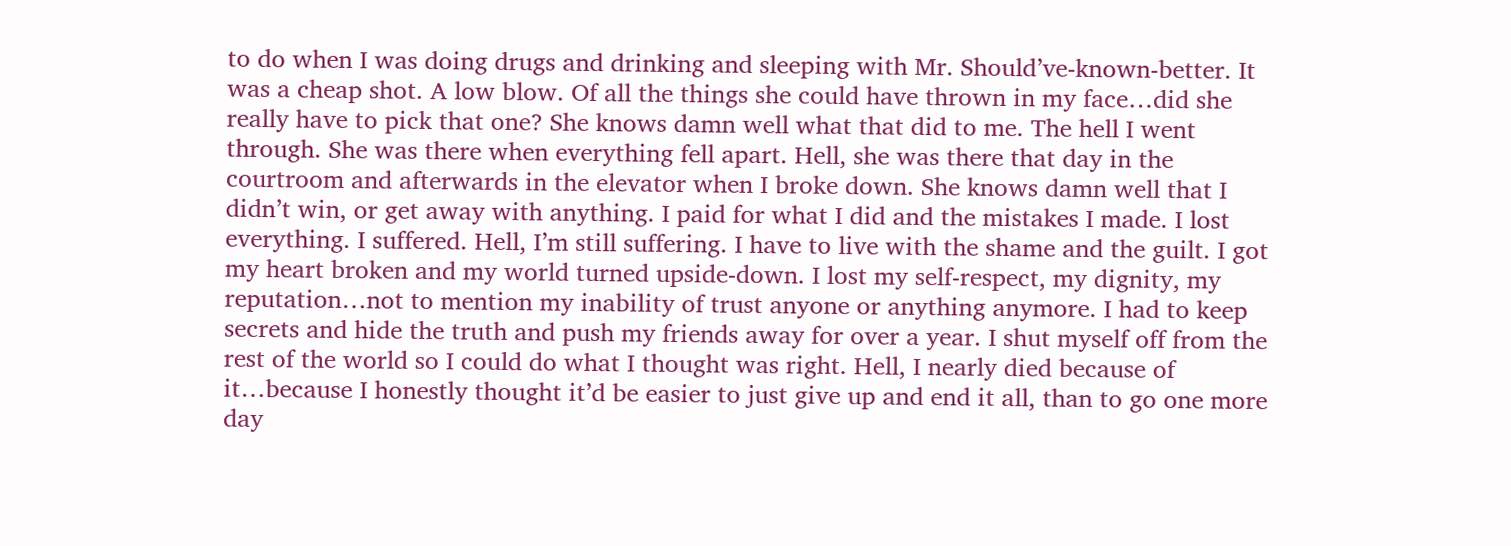to do when I was doing drugs and drinking and sleeping with Mr. Should’ve-known-better. It was a cheap shot. A low blow. Of all the things she could have thrown in my face…did she really have to pick that one? She knows damn well what that did to me. The hell I went through. She was there when everything fell apart. Hell, she was there that day in the courtroom and afterwards in the elevator when I broke down. She knows damn well that I didn’t win, or get away with anything. I paid for what I did and the mistakes I made. I lost everything. I suffered. Hell, I’m still suffering. I have to live with the shame and the guilt. I got my heart broken and my world turned upside-down. I lost my self-respect, my dignity, my reputation…not to mention my inability of trust anyone or anything anymore. I had to keep secrets and hide the truth and push my friends away for over a year. I shut myself off from the rest of the world so I could do what I thought was right. Hell, I nearly died because of it…because I honestly thought it’d be easier to just give up and end it all, than to go one more day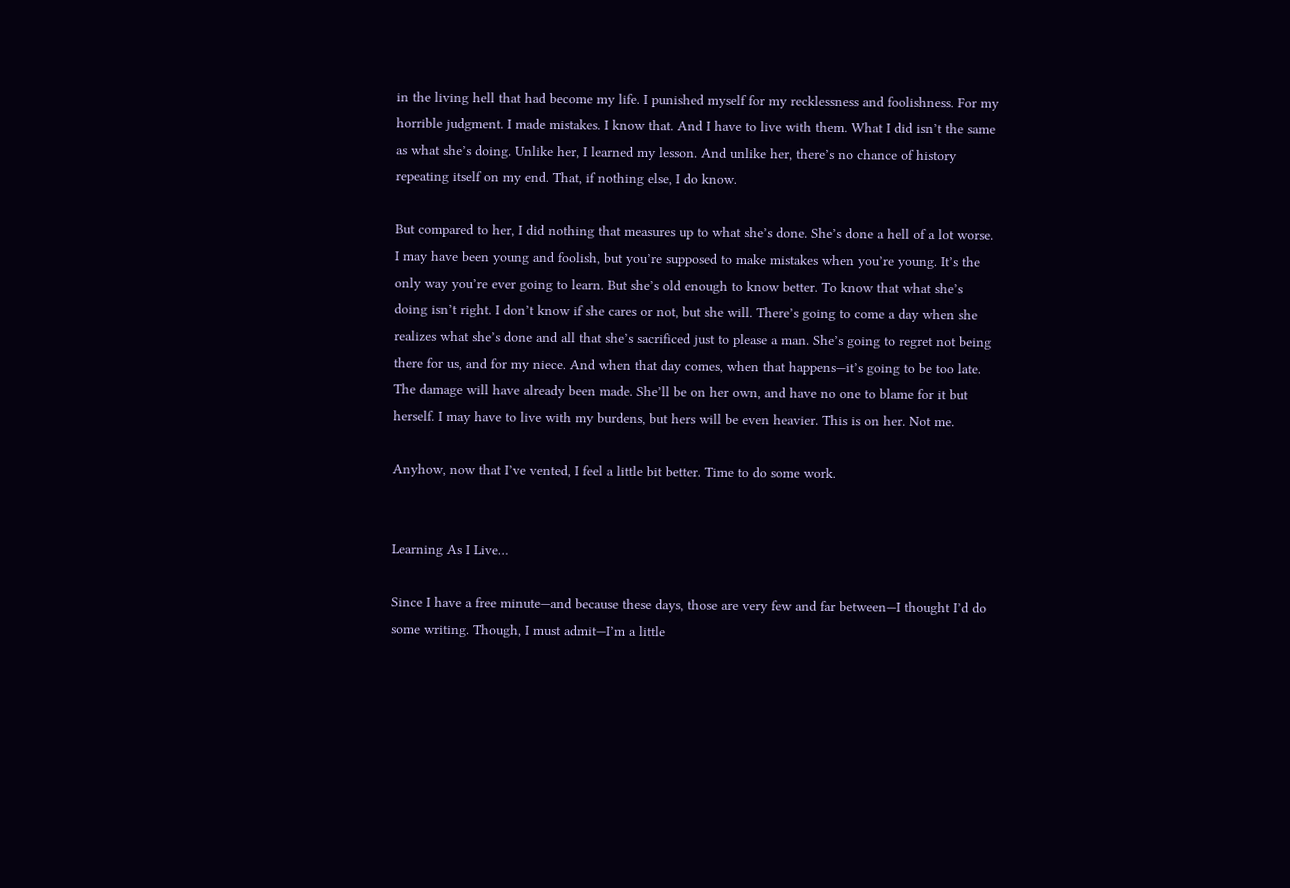in the living hell that had become my life. I punished myself for my recklessness and foolishness. For my horrible judgment. I made mistakes. I know that. And I have to live with them. What I did isn’t the same as what she’s doing. Unlike her, I learned my lesson. And unlike her, there’s no chance of history repeating itself on my end. That, if nothing else, I do know.

But compared to her, I did nothing that measures up to what she’s done. She’s done a hell of a lot worse. I may have been young and foolish, but you’re supposed to make mistakes when you’re young. It’s the only way you’re ever going to learn. But she’s old enough to know better. To know that what she’s doing isn’t right. I don’t know if she cares or not, but she will. There’s going to come a day when she realizes what she’s done and all that she’s sacrificed just to please a man. She’s going to regret not being there for us, and for my niece. And when that day comes, when that happens—it’s going to be too late. The damage will have already been made. She’ll be on her own, and have no one to blame for it but herself. I may have to live with my burdens, but hers will be even heavier. This is on her. Not me.

Anyhow, now that I’ve vented, I feel a little bit better. Time to do some work.


Learning As I Live…

Since I have a free minute—and because these days, those are very few and far between—I thought I’d do some writing. Though, I must admit—I’m a little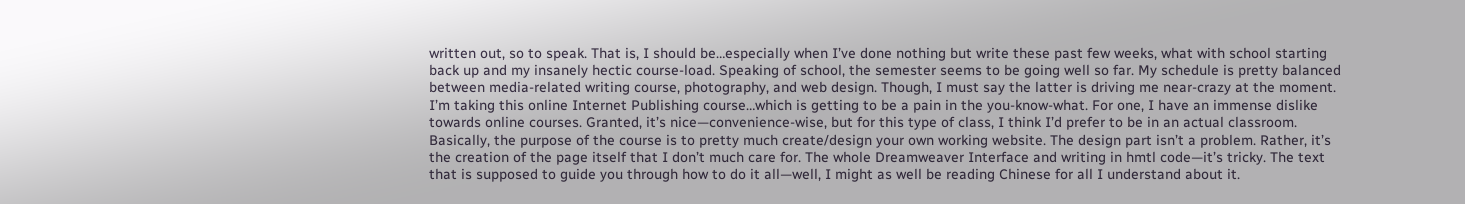written out, so to speak. That is, I should be…especially when I’ve done nothing but write these past few weeks, what with school starting back up and my insanely hectic course-load. Speaking of school, the semester seems to be going well so far. My schedule is pretty balanced between media-related writing course, photography, and web design. Though, I must say the latter is driving me near-crazy at the moment. I’m taking this online Internet Publishing course…which is getting to be a pain in the you-know-what. For one, I have an immense dislike towards online courses. Granted, it’s nice—convenience-wise, but for this type of class, I think I’d prefer to be in an actual classroom. Basically, the purpose of the course is to pretty much create/design your own working website. The design part isn’t a problem. Rather, it’s the creation of the page itself that I don’t much care for. The whole Dreamweaver Interface and writing in hmtl code—it’s tricky. The text that is supposed to guide you through how to do it all—well, I might as well be reading Chinese for all I understand about it.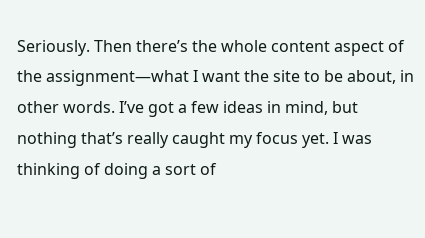Seriously. Then there’s the whole content aspect of the assignment—what I want the site to be about, in other words. I’ve got a few ideas in mind, but nothing that’s really caught my focus yet. I was thinking of doing a sort of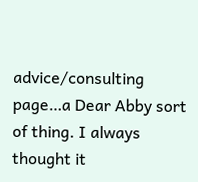advice/consulting page…a Dear Abby sort of thing. I always thought it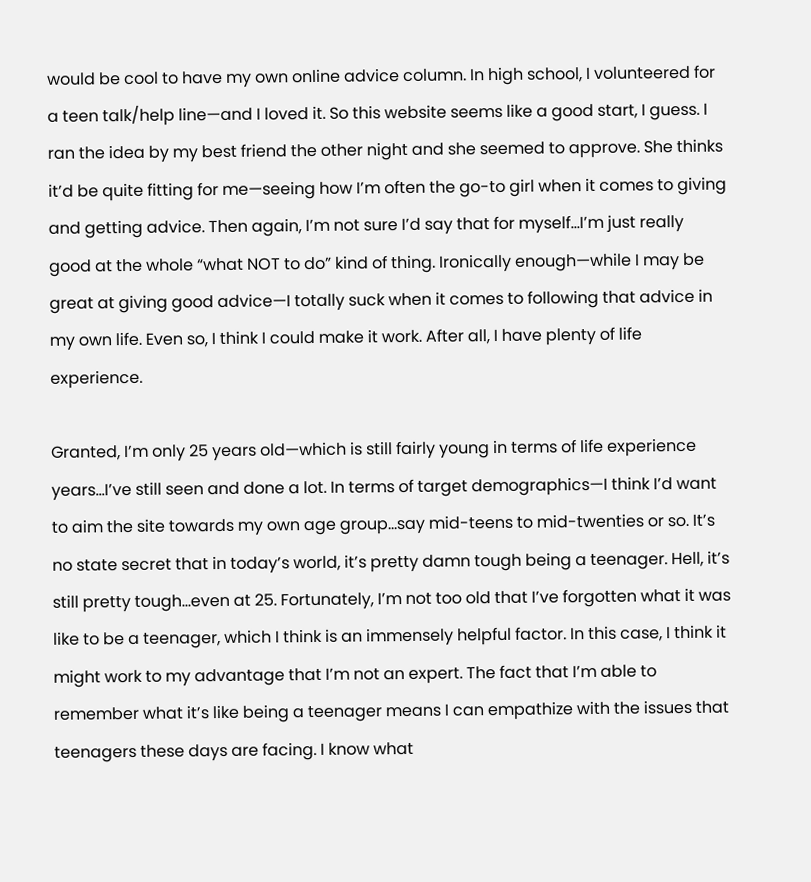would be cool to have my own online advice column. In high school, I volunteered for a teen talk/help line—and I loved it. So this website seems like a good start, I guess. I ran the idea by my best friend the other night and she seemed to approve. She thinks it’d be quite fitting for me—seeing how I’m often the go-to girl when it comes to giving and getting advice. Then again, I’m not sure I’d say that for myself…I’m just really good at the whole “what NOT to do” kind of thing. Ironically enough—while I may be great at giving good advice—I totally suck when it comes to following that advice in my own life. Even so, I think I could make it work. After all, I have plenty of life experience.

Granted, I’m only 25 years old—which is still fairly young in terms of life experience years…I’ve still seen and done a lot. In terms of target demographics—I think I’d want to aim the site towards my own age group…say mid-teens to mid-twenties or so. It’s no state secret that in today’s world, it’s pretty damn tough being a teenager. Hell, it’s still pretty tough…even at 25. Fortunately, I’m not too old that I’ve forgotten what it was like to be a teenager, which I think is an immensely helpful factor. In this case, I think it might work to my advantage that I’m not an expert. The fact that I’m able to remember what it’s like being a teenager means I can empathize with the issues that teenagers these days are facing. I know what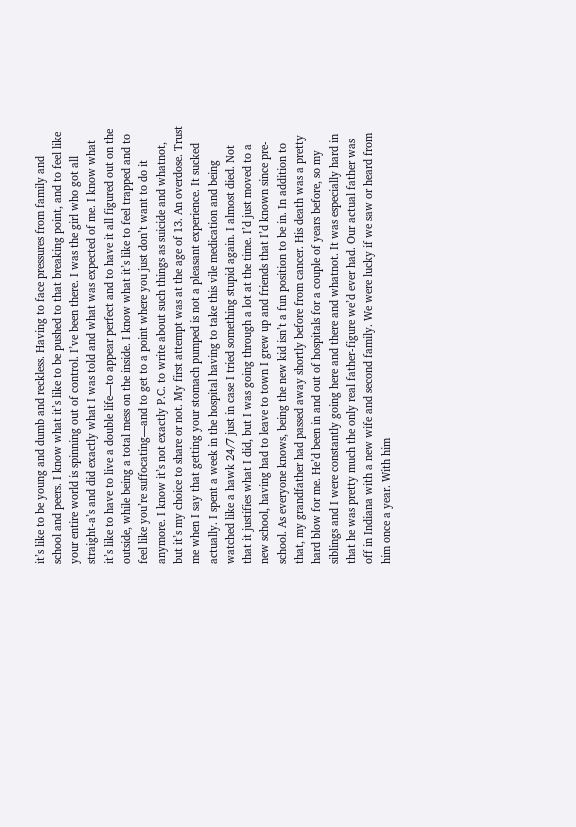it’s like to be young and dumb and reckless. Having to face pressures from family and school and peers. I know what it’s like to be pushed to that breaking point, and to feel like your entire world is spinning out of control. I’ve been there. I was the girl who got all straight-a’s and did exactly what I was told and what was expected of me. I know what it’s like to have to live a double life—to appear perfect and to have it all figured out on the outside, while being a total mess on the inside. I know what it’s like to feel trapped and to feel like you’re suffocating—and to get to a point where you just don’t want to do it anymore. I know it’s not exactly P.C. to write about such things as suicide and whatnot, but it’s my choice to share or not. My first attempt was at the age of 13. An overdose. Trust me when I say that getting your stomach pumped is not a pleasant experience. It sucked actually. I spent a week in the hospital having to take this vile medication and being watched like a hawk 24/7 just in case I tried something stupid again. I almost died. Not that it justifies what I did, but I was going through a lot at the time. I’d just moved to a new school, having had to leave to town I grew up and friends that I’d known since pre-school. As everyone knows, being the new kid isn’t a fun position to be in. In addition to that, my grandfather had passed away shortly before from cancer. His death was a pretty hard blow for me. He’d been in and out of hospitals for a couple of years before, so my siblings and I were constantly going here and there and whatnot. It was especially hard in that he was pretty much the only real father-figure we’d ever had. Our actual father was off in Indiana with a new wife and second family. We were lucky if we saw or heard from him once a year. With him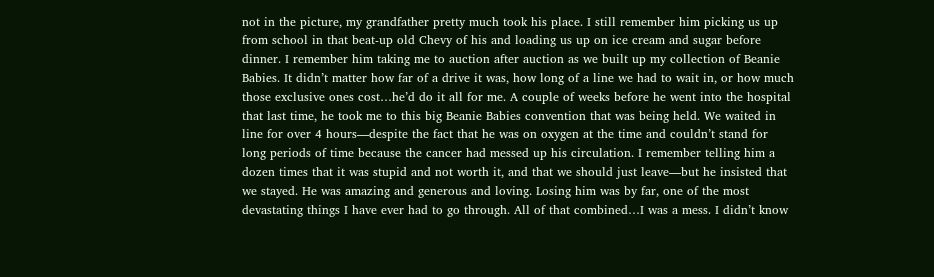not in the picture, my grandfather pretty much took his place. I still remember him picking us up from school in that beat-up old Chevy of his and loading us up on ice cream and sugar before dinner. I remember him taking me to auction after auction as we built up my collection of Beanie Babies. It didn’t matter how far of a drive it was, how long of a line we had to wait in, or how much those exclusive ones cost…he’d do it all for me. A couple of weeks before he went into the hospital that last time, he took me to this big Beanie Babies convention that was being held. We waited in line for over 4 hours—despite the fact that he was on oxygen at the time and couldn’t stand for long periods of time because the cancer had messed up his circulation. I remember telling him a dozen times that it was stupid and not worth it, and that we should just leave—but he insisted that we stayed. He was amazing and generous and loving. Losing him was by far, one of the most devastating things I have ever had to go through. All of that combined…I was a mess. I didn’t know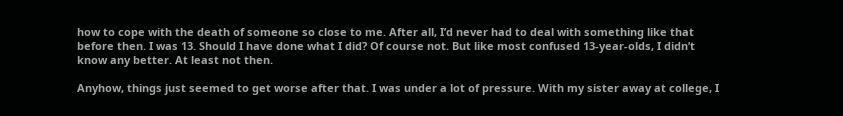how to cope with the death of someone so close to me. After all, I’d never had to deal with something like that before then. I was 13. Should I have done what I did? Of course not. But like most confused 13-year-olds, I didn’t know any better. At least not then.

Anyhow, things just seemed to get worse after that. I was under a lot of pressure. With my sister away at college, I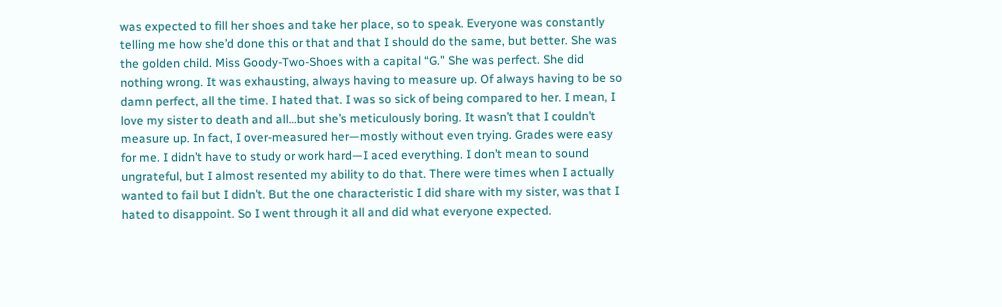was expected to fill her shoes and take her place, so to speak. Everyone was constantly telling me how she’d done this or that and that I should do the same, but better. She was the golden child. Miss Goody-Two-Shoes with a capital “G.” She was perfect. She did nothing wrong. It was exhausting, always having to measure up. Of always having to be so damn perfect, all the time. I hated that. I was so sick of being compared to her. I mean, I love my sister to death and all…but she’s meticulously boring. It wasn’t that I couldn’t measure up. In fact, I over-measured her—mostly without even trying. Grades were easy for me. I didn’t have to study or work hard—I aced everything. I don’t mean to sound ungrateful, but I almost resented my ability to do that. There were times when I actually wanted to fail but I didn’t. But the one characteristic I did share with my sister, was that I hated to disappoint. So I went through it all and did what everyone expected.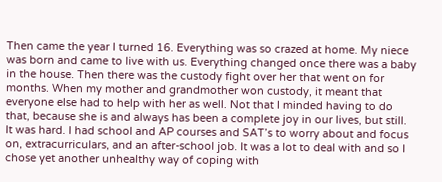Then came the year I turned 16. Everything was so crazed at home. My niece was born and came to live with us. Everything changed once there was a baby in the house. Then there was the custody fight over her that went on for months. When my mother and grandmother won custody, it meant that everyone else had to help with her as well. Not that I minded having to do that, because she is and always has been a complete joy in our lives, but still. It was hard. I had school and AP courses and SAT’s to worry about and focus on, extracurriculars, and an after-school job. It was a lot to deal with and so I chose yet another unhealthy way of coping with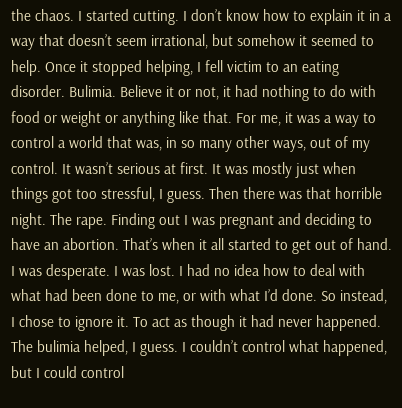the chaos. I started cutting. I don’t know how to explain it in a way that doesn’t seem irrational, but somehow it seemed to help. Once it stopped helping, I fell victim to an eating disorder. Bulimia. Believe it or not, it had nothing to do with food or weight or anything like that. For me, it was a way to control a world that was, in so many other ways, out of my control. It wasn’t serious at first. It was mostly just when things got too stressful, I guess. Then there was that horrible night. The rape. Finding out I was pregnant and deciding to have an abortion. That’s when it all started to get out of hand. I was desperate. I was lost. I had no idea how to deal with what had been done to me, or with what I’d done. So instead, I chose to ignore it. To act as though it had never happened. The bulimia helped, I guess. I couldn’t control what happened, but I could control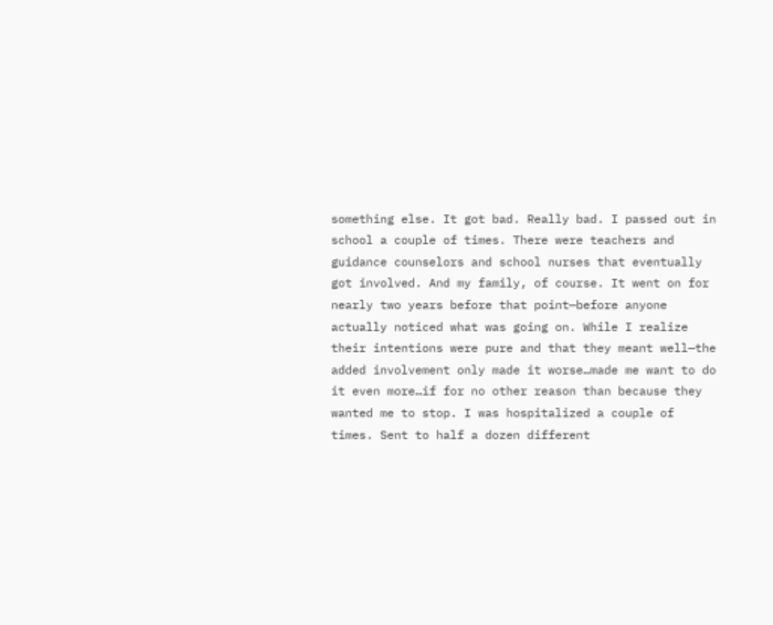something else. It got bad. Really bad. I passed out in school a couple of times. There were teachers and guidance counselors and school nurses that eventually got involved. And my family, of course. It went on for nearly two years before that point—before anyone actually noticed what was going on. While I realize their intentions were pure and that they meant well—the added involvement only made it worse…made me want to do it even more…if for no other reason than because they wanted me to stop. I was hospitalized a couple of times. Sent to half a dozen different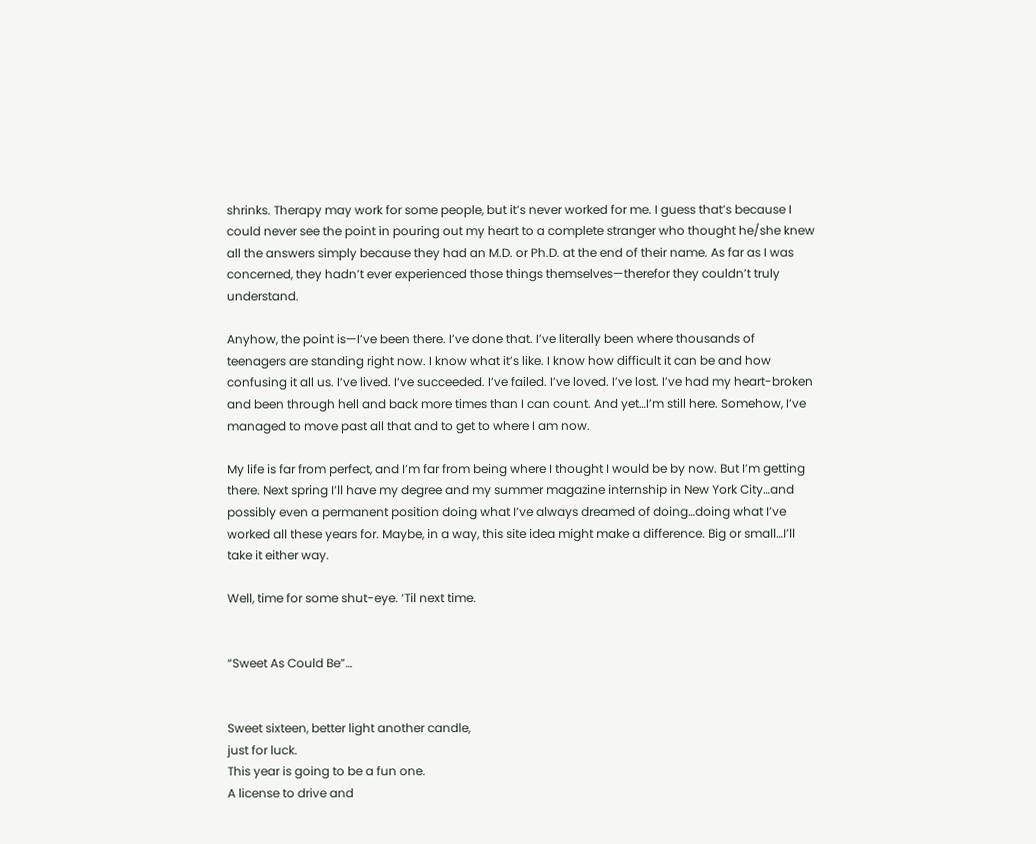shrinks. Therapy may work for some people, but it’s never worked for me. I guess that’s because I could never see the point in pouring out my heart to a complete stranger who thought he/she knew all the answers simply because they had an M.D. or Ph.D. at the end of their name. As far as I was concerned, they hadn’t ever experienced those things themselves—therefor they couldn’t truly understand.

Anyhow, the point is—I’ve been there. I’ve done that. I’ve literally been where thousands of teenagers are standing right now. I know what it’s like. I know how difficult it can be and how confusing it all us. I’ve lived. I’ve succeeded. I’ve failed. I’ve loved. I’ve lost. I’ve had my heart-broken and been through hell and back more times than I can count. And yet…I’m still here. Somehow, I’ve managed to move past all that and to get to where I am now.

My life is far from perfect, and I’m far from being where I thought I would be by now. But I’m getting there. Next spring I’ll have my degree and my summer magazine internship in New York City…and possibly even a permanent position doing what I’ve always dreamed of doing…doing what I’ve worked all these years for. Maybe, in a way, this site idea might make a difference. Big or small…I’ll take it either way.

Well, time for some shut-eye. ‘Til next time.


“Sweet As Could Be”…


Sweet sixteen, better light another candle,
just for luck.
This year is going to be a fun one.
A license to drive and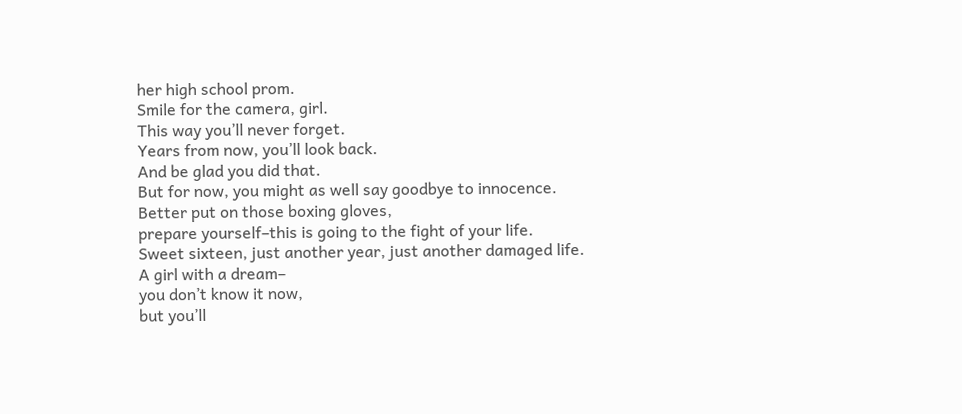her high school prom.
Smile for the camera, girl.
This way you’ll never forget.
Years from now, you’ll look back.
And be glad you did that.
But for now, you might as well say goodbye to innocence.
Better put on those boxing gloves,
prepare yourself–this is going to the fight of your life.
Sweet sixteen, just another year, just another damaged life.
A girl with a dream–
you don’t know it now,
but you’ll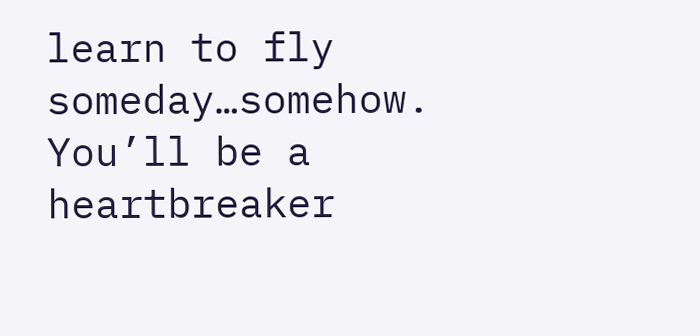learn to fly someday…somehow.
You’ll be a heartbreaker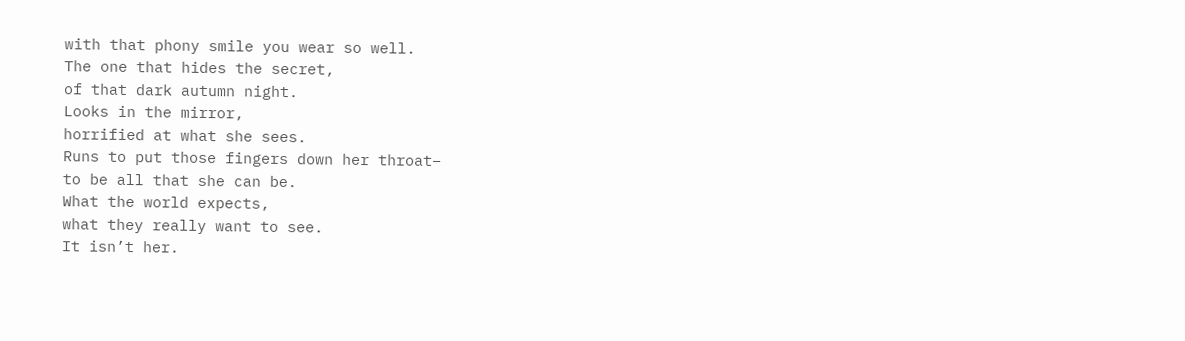with that phony smile you wear so well.
The one that hides the secret,
of that dark autumn night.
Looks in the mirror,
horrified at what she sees.
Runs to put those fingers down her throat–
to be all that she can be.
What the world expects,
what they really want to see.
It isn’t her.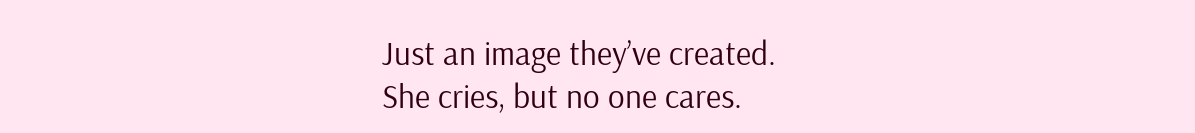Just an image they’ve created.
She cries, but no one cares.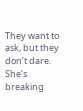They want to ask, but they don’t dare.
She’s breaking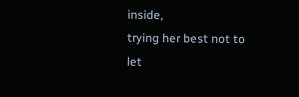inside,
trying her best not to let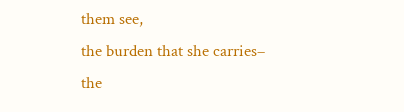them see,
the burden that she carries–
the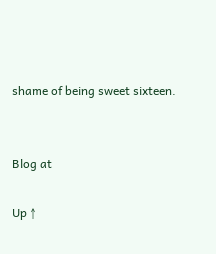shame of being sweet sixteen.


Blog at

Up ↑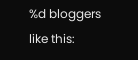%d bloggers like this: